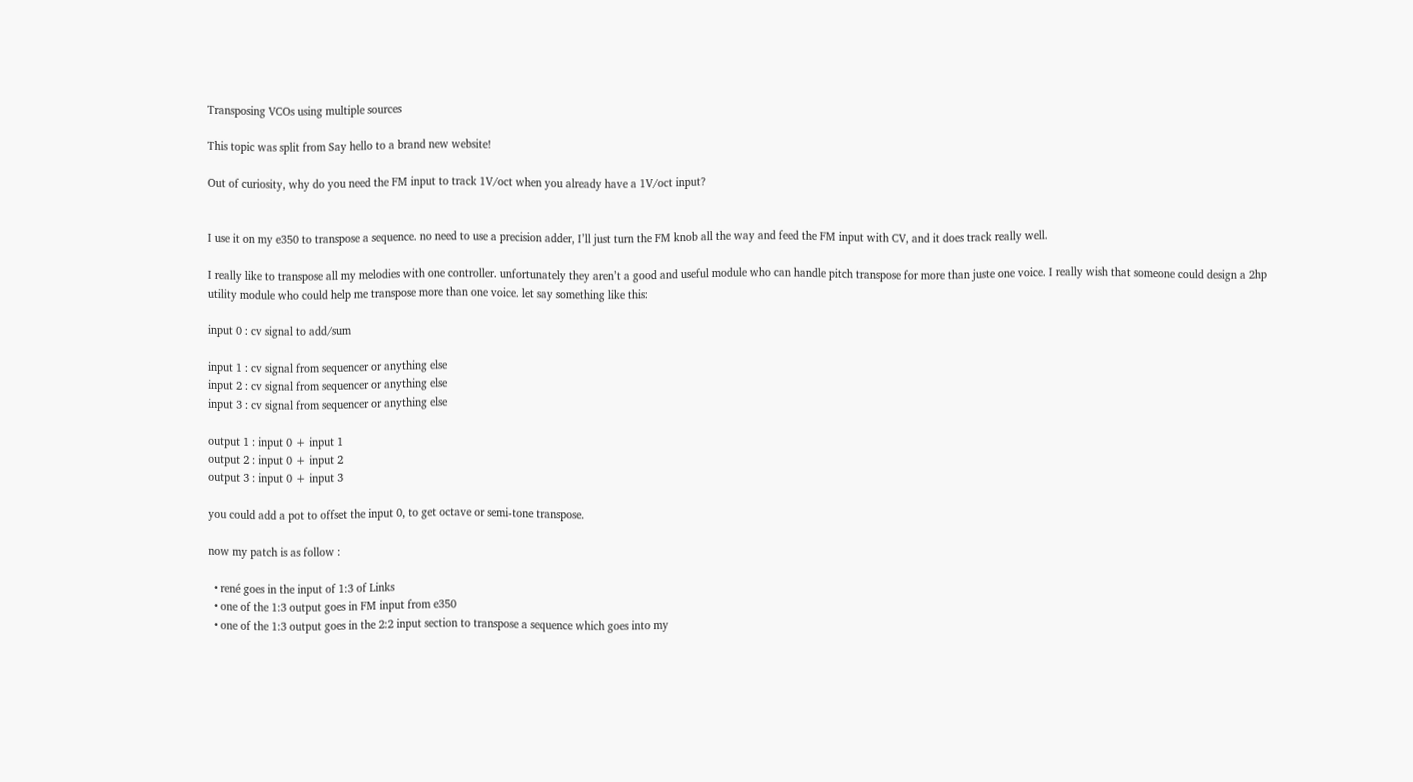Transposing VCOs using multiple sources

This topic was split from Say hello to a brand new website!

Out of curiosity, why do you need the FM input to track 1V/oct when you already have a 1V/oct input?


I use it on my e350 to transpose a sequence. no need to use a precision adder, I’ll just turn the FM knob all the way and feed the FM input with CV, and it does track really well.

I really like to transpose all my melodies with one controller. unfortunately they aren’t a good and useful module who can handle pitch transpose for more than juste one voice. I really wish that someone could design a 2hp utility module who could help me transpose more than one voice. let say something like this:

input 0 : cv signal to add/sum

input 1 : cv signal from sequencer or anything else
input 2 : cv signal from sequencer or anything else
input 3 : cv signal from sequencer or anything else

output 1 : input 0 + input 1
output 2 : input 0 + input 2
output 3 : input 0 + input 3

you could add a pot to offset the input 0, to get octave or semi-tone transpose.

now my patch is as follow :

  • rené goes in the input of 1:3 of Links
  • one of the 1:3 output goes in FM input from e350
  • one of the 1:3 output goes in the 2:2 input section to transpose a sequence which goes into my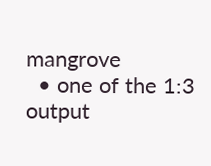mangrove
  • one of the 1:3 output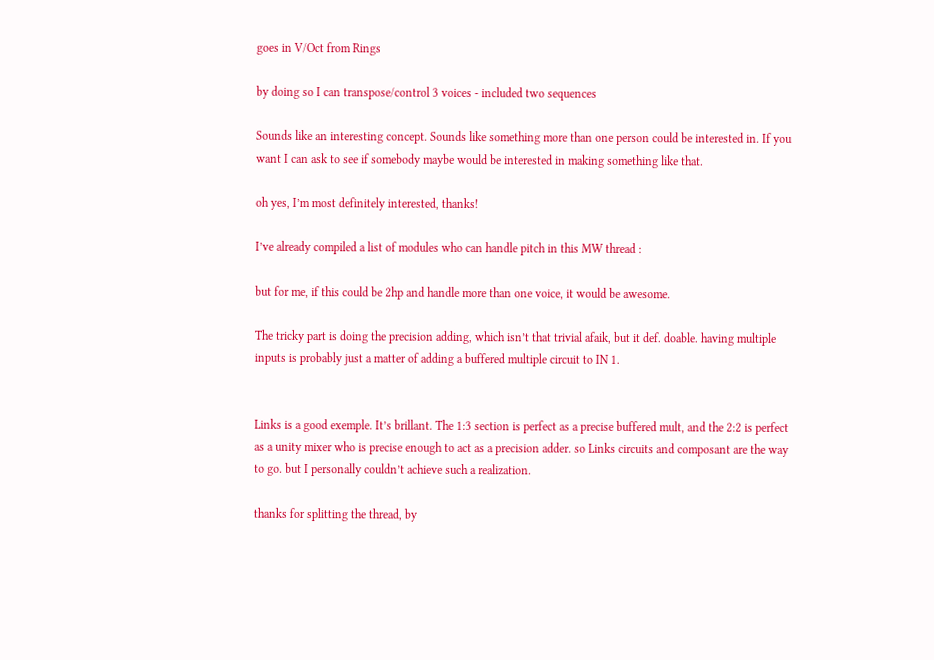goes in V/Oct from Rings

by doing so I can transpose/control 3 voices - included two sequences

Sounds like an interesting concept. Sounds like something more than one person could be interested in. If you want I can ask to see if somebody maybe would be interested in making something like that.

oh yes, I’m most definitely interested, thanks!

I’ve already compiled a list of modules who can handle pitch in this MW thread :

but for me, if this could be 2hp and handle more than one voice, it would be awesome.

The tricky part is doing the precision adding, which isn’t that trivial afaik, but it def. doable. having multiple inputs is probably just a matter of adding a buffered multiple circuit to IN 1.


Links is a good exemple. It’s brillant. The 1:3 section is perfect as a precise buffered mult, and the 2:2 is perfect as a unity mixer who is precise enough to act as a precision adder. so Links circuits and composant are the way to go. but I personally couldn’t achieve such a realization.

thanks for splitting the thread, by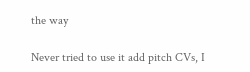the way

Never tried to use it add pitch CVs, I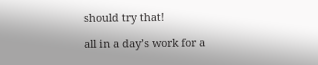should try that!

all in a day’s work for a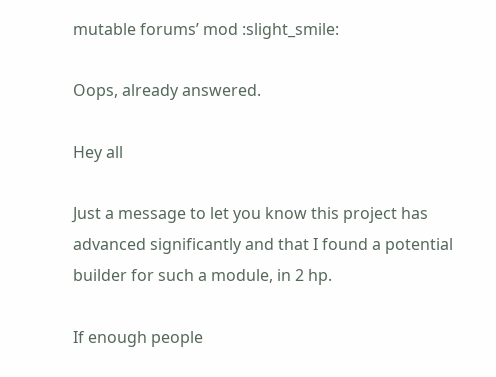mutable forums’ mod :slight_smile:

Oops, already answered.

Hey all

Just a message to let you know this project has advanced significantly and that I found a potential builder for such a module, in 2 hp.

If enough people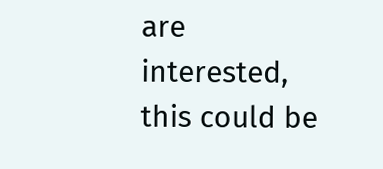are interested, this could be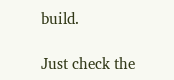build.

Just check the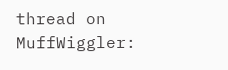thread on MuffWiggler: